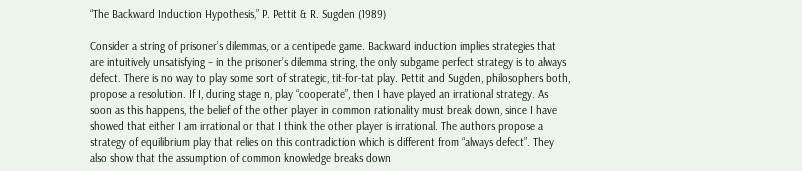“The Backward Induction Hypothesis,” P. Pettit & R. Sugden (1989)

Consider a string of prisoner’s dilemmas, or a centipede game. Backward induction implies strategies that are intuitively unsatisfying – in the prisoner’s dilemma string, the only subgame perfect strategy is to always defect. There is no way to play some sort of strategic, tit-for-tat play. Pettit and Sugden, philosophers both, propose a resolution. If I, during stage n, play “cooperate”, then I have played an irrational strategy. As soon as this happens, the belief of the other player in common rationality must break down, since I have showed that either I am irrational or that I think the other player is irrational. The authors propose a strategy of equilibrium play that relies on this contradiction which is different from “always defect”. They also show that the assumption of common knowledge breaks down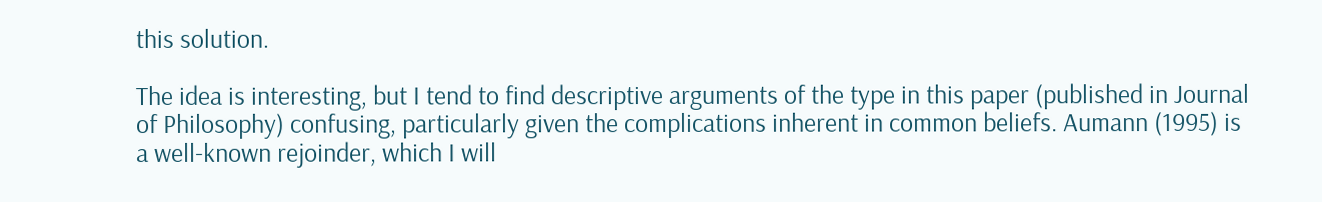this solution.

The idea is interesting, but I tend to find descriptive arguments of the type in this paper (published in Journal of Philosophy) confusing, particularly given the complications inherent in common beliefs. Aumann (1995) is a well-known rejoinder, which I will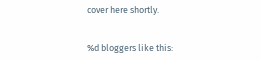cover here shortly.


%d bloggers like this: